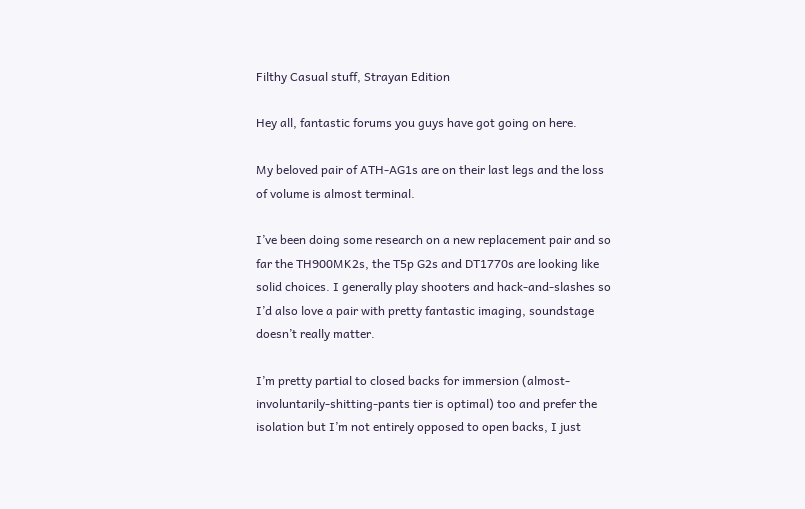Filthy Casual stuff, Strayan Edition

Hey all, fantastic forums you guys have got going on here.

My beloved pair of ATH-AG1s are on their last legs and the loss of volume is almost terminal.

I’ve been doing some research on a new replacement pair and so far the TH900MK2s, the T5p G2s and DT1770s are looking like solid choices. I generally play shooters and hack-and-slashes so I’d also love a pair with pretty fantastic imaging, soundstage doesn’t really matter.

I’m pretty partial to closed backs for immersion (almost-involuntarily-shitting-pants tier is optimal) too and prefer the isolation but I’m not entirely opposed to open backs, I just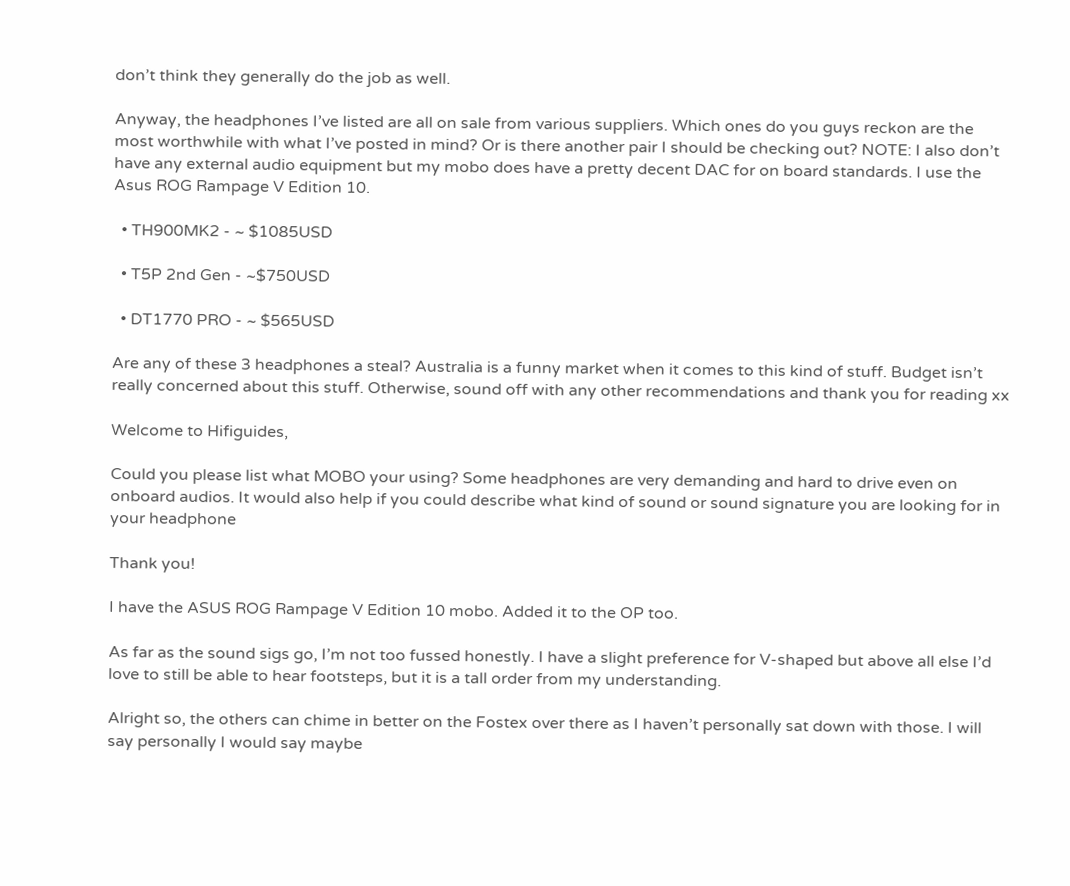don’t think they generally do the job as well.

Anyway, the headphones I’ve listed are all on sale from various suppliers. Which ones do you guys reckon are the most worthwhile with what I’ve posted in mind? Or is there another pair I should be checking out? NOTE: I also don’t have any external audio equipment but my mobo does have a pretty decent DAC for on board standards. I use the Asus ROG Rampage V Edition 10.

  • TH900MK2 - ~ $1085USD

  • T5P 2nd Gen - ~$750USD

  • DT1770 PRO - ~ $565USD

Are any of these 3 headphones a steal? Australia is a funny market when it comes to this kind of stuff. Budget isn’t really concerned about this stuff. Otherwise, sound off with any other recommendations and thank you for reading xx

Welcome to Hifiguides,

Could you please list what MOBO your using? Some headphones are very demanding and hard to drive even on onboard audios. It would also help if you could describe what kind of sound or sound signature you are looking for in your headphone

Thank you!

I have the ASUS ROG Rampage V Edition 10 mobo. Added it to the OP too.

As far as the sound sigs go, I’m not too fussed honestly. I have a slight preference for V-shaped but above all else I’d love to still be able to hear footsteps, but it is a tall order from my understanding.

Alright so, the others can chime in better on the Fostex over there as I haven’t personally sat down with those. I will say personally I would say maybe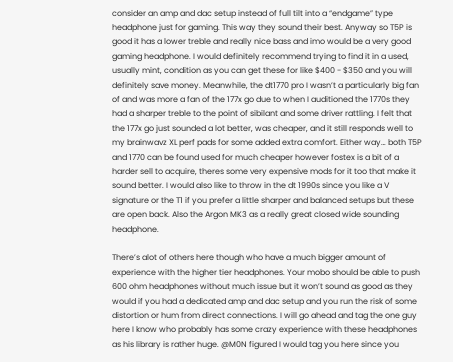consider an amp and dac setup instead of full tilt into a “endgame” type headphone just for gaming. This way they sound their best. Anyway so T5P is good it has a lower treble and really nice bass and imo would be a very good gaming headphone. I would definitely recommend trying to find it in a used, usually mint, condition as you can get these for like $400 - $350 and you will definitely save money. Meanwhile, the dt1770 pro I wasn’t a particularly big fan of and was more a fan of the 177x go due to when I auditioned the 1770s they had a sharper treble to the point of sibilant and some driver rattling. I felt that the 177x go just sounded a lot better, was cheaper, and it still responds well to my brainwavz XL perf pads for some added extra comfort. Either way… both T5P and 1770 can be found used for much cheaper however fostex is a bit of a harder sell to acquire, theres some very expensive mods for it too that make it sound better. I would also like to throw in the dt 1990s since you like a V signature or the T1 if you prefer a little sharper and balanced setups but these are open back. Also the Argon MK3 as a really great closed wide sounding headphone.

There’s alot of others here though who have a much bigger amount of experience with the higher tier headphones. Your mobo should be able to push 600 ohm headphones without much issue but it won’t sound as good as they would if you had a dedicated amp and dac setup and you run the risk of some distortion or hum from direct connections. I will go ahead and tag the one guy here I know who probably has some crazy experience with these headphones as his library is rather huge. @M0N figured I would tag you here since you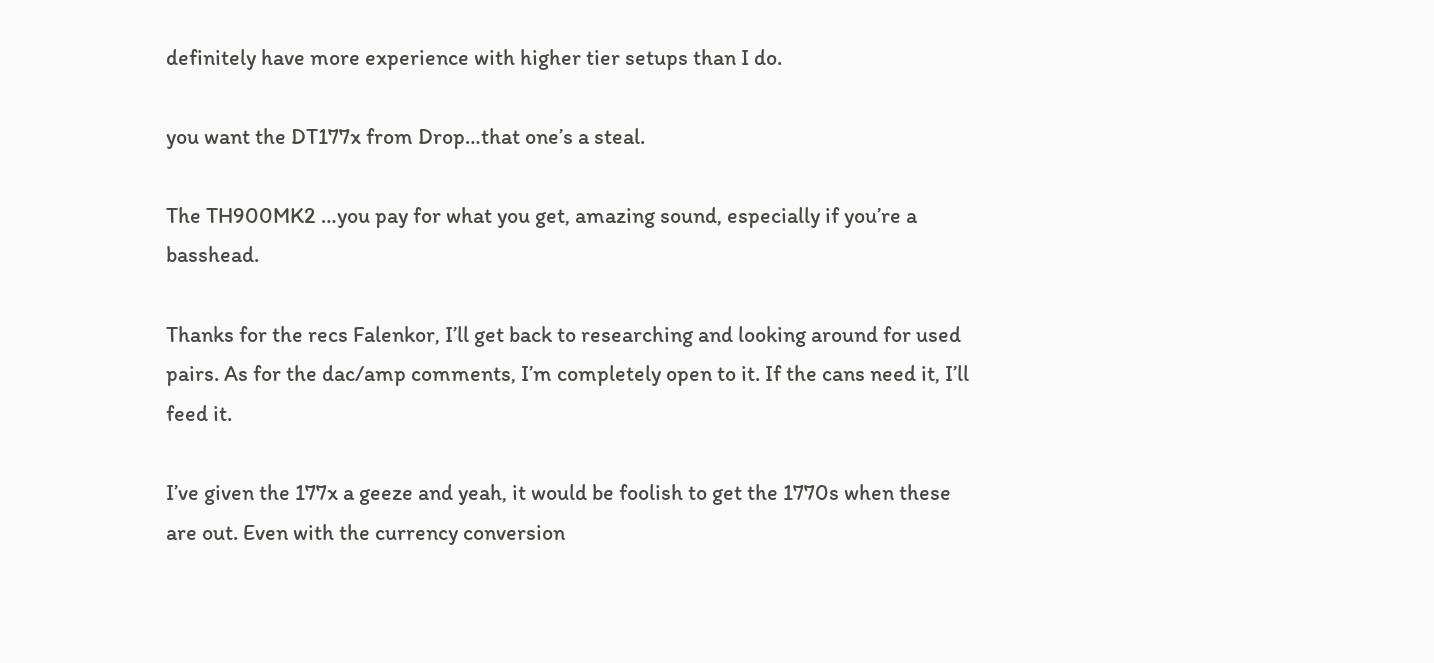definitely have more experience with higher tier setups than I do.

you want the DT177x from Drop…that one’s a steal.

The TH900MK2 …you pay for what you get, amazing sound, especially if you’re a basshead.

Thanks for the recs Falenkor, I’ll get back to researching and looking around for used pairs. As for the dac/amp comments, I’m completely open to it. If the cans need it, I’ll feed it.

I’ve given the 177x a geeze and yeah, it would be foolish to get the 1770s when these are out. Even with the currency conversion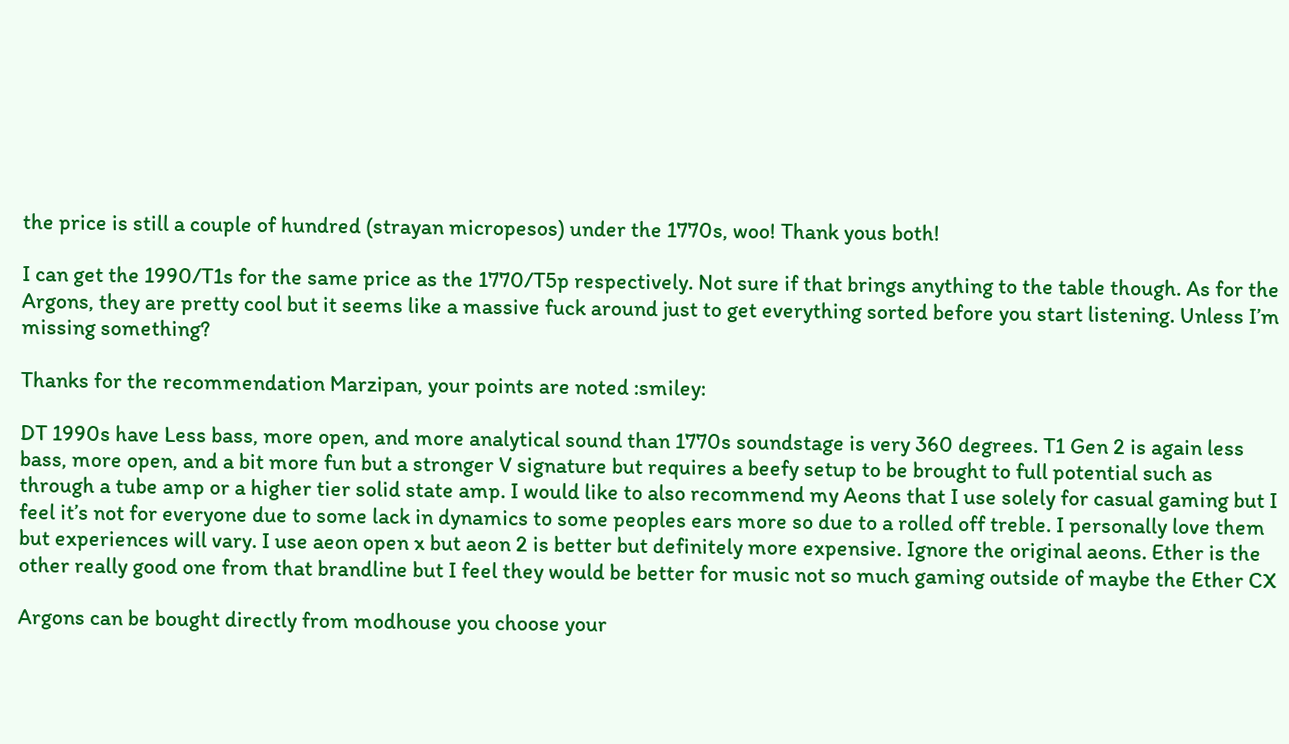the price is still a couple of hundred (strayan micropesos) under the 1770s, woo! Thank yous both!

I can get the 1990/T1s for the same price as the 1770/T5p respectively. Not sure if that brings anything to the table though. As for the Argons, they are pretty cool but it seems like a massive fuck around just to get everything sorted before you start listening. Unless I’m missing something?

Thanks for the recommendation Marzipan, your points are noted :smiley:

DT 1990s have Less bass, more open, and more analytical sound than 1770s soundstage is very 360 degrees. T1 Gen 2 is again less bass, more open, and a bit more fun but a stronger V signature but requires a beefy setup to be brought to full potential such as through a tube amp or a higher tier solid state amp. I would like to also recommend my Aeons that I use solely for casual gaming but I feel it’s not for everyone due to some lack in dynamics to some peoples ears more so due to a rolled off treble. I personally love them but experiences will vary. I use aeon open x but aeon 2 is better but definitely more expensive. Ignore the original aeons. Ether is the other really good one from that brandline but I feel they would be better for music not so much gaming outside of maybe the Ether CX

Argons can be bought directly from modhouse you choose your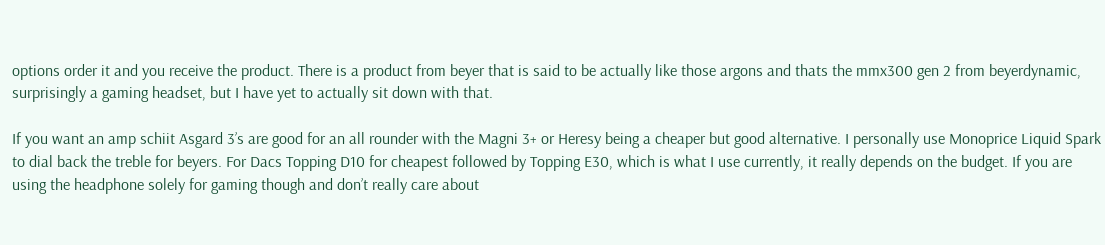options order it and you receive the product. There is a product from beyer that is said to be actually like those argons and thats the mmx300 gen 2 from beyerdynamic, surprisingly a gaming headset, but I have yet to actually sit down with that.

If you want an amp schiit Asgard 3’s are good for an all rounder with the Magni 3+ or Heresy being a cheaper but good alternative. I personally use Monoprice Liquid Spark to dial back the treble for beyers. For Dacs Topping D10 for cheapest followed by Topping E30, which is what I use currently, it really depends on the budget. If you are using the headphone solely for gaming though and don’t really care about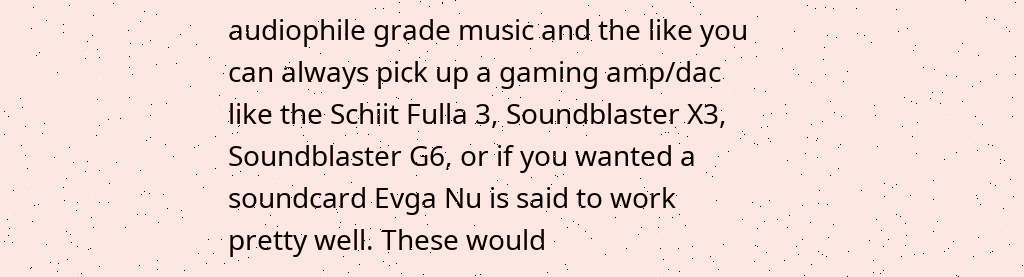audiophile grade music and the like you can always pick up a gaming amp/dac like the Schiit Fulla 3, Soundblaster X3, Soundblaster G6, or if you wanted a soundcard Evga Nu is said to work pretty well. These would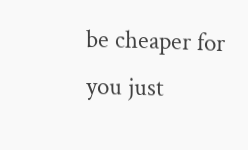be cheaper for you just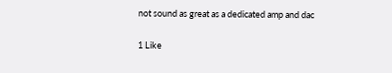not sound as great as a dedicated amp and dac

1 Like